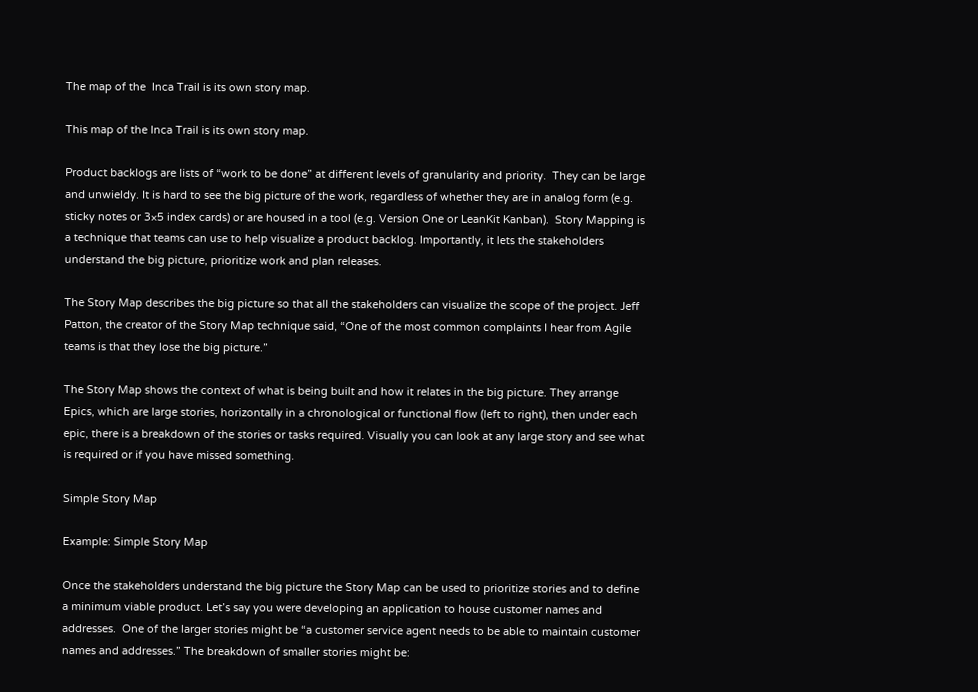The map of the  Inca Trail is its own story map.

This map of the Inca Trail is its own story map.

Product backlogs are lists of “work to be done” at different levels of granularity and priority.  They can be large and unwieldy. It is hard to see the big picture of the work, regardless of whether they are in analog form (e.g. sticky notes or 3×5 index cards) or are housed in a tool (e.g. Version One or LeanKit Kanban).  Story Mapping is a technique that teams can use to help visualize a product backlog. Importantly, it lets the stakeholders understand the big picture, prioritize work and plan releases.

The Story Map describes the big picture so that all the stakeholders can visualize the scope of the project. Jeff Patton, the creator of the Story Map technique said, “One of the most common complaints I hear from Agile teams is that they lose the big picture.”

The Story Map shows the context of what is being built and how it relates in the big picture. They arrange Epics, which are large stories, horizontally in a chronological or functional flow (left to right), then under each epic, there is a breakdown of the stories or tasks required. Visually you can look at any large story and see what is required or if you have missed something.

Simple Story Map

Example: Simple Story Map

Once the stakeholders understand the big picture the Story Map can be used to prioritize stories and to define a minimum viable product. Let’s say you were developing an application to house customer names and addresses.  One of the larger stories might be “a customer service agent needs to be able to maintain customer names and addresses.” The breakdown of smaller stories might be: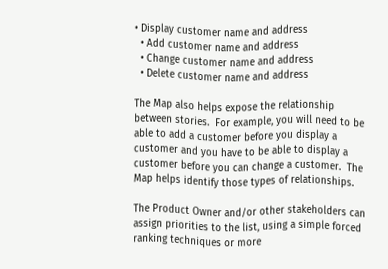• Display customer name and address
  • Add customer name and address
  • Change customer name and address
  • Delete customer name and address

The Map also helps expose the relationship between stories.  For example, you will need to be able to add a customer before you display a customer and you have to be able to display a customer before you can change a customer.  The Map helps identify those types of relationships.

The Product Owner and/or other stakeholders can assign priorities to the list, using a simple forced ranking techniques or more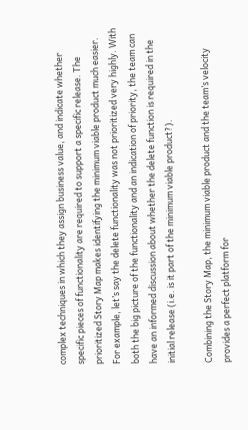complex techniques in which they assign business value, and indicate whether specific pieces of functionality are required to support a specific release. The prioritized Story Map makes identifying the minimum viable product much easier. For example, let’s say the delete functionality was not prioritized very highly. With both the big picture of the functionality and an indication of priority, the team can have an informed discussion about whether the delete function is required in the initial release (i.e. is it part of the minimum viable product?).

Combining the Story Map, the minimum viable product and the team’s velocity provides a perfect platform for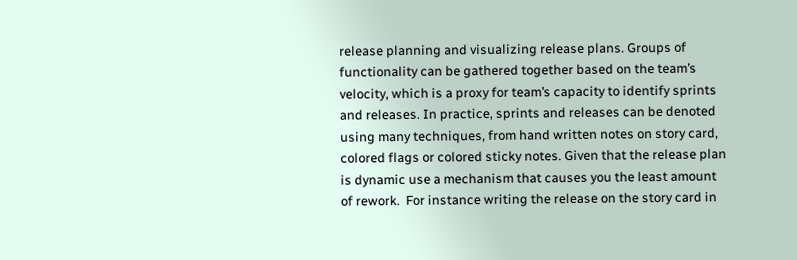release planning and visualizing release plans. Groups of functionality can be gathered together based on the team’s velocity, which is a proxy for team’s capacity to identify sprints and releases. In practice, sprints and releases can be denoted using many techniques, from hand written notes on story card, colored flags or colored sticky notes. Given that the release plan is dynamic use a mechanism that causes you the least amount of rework.  For instance writing the release on the story card in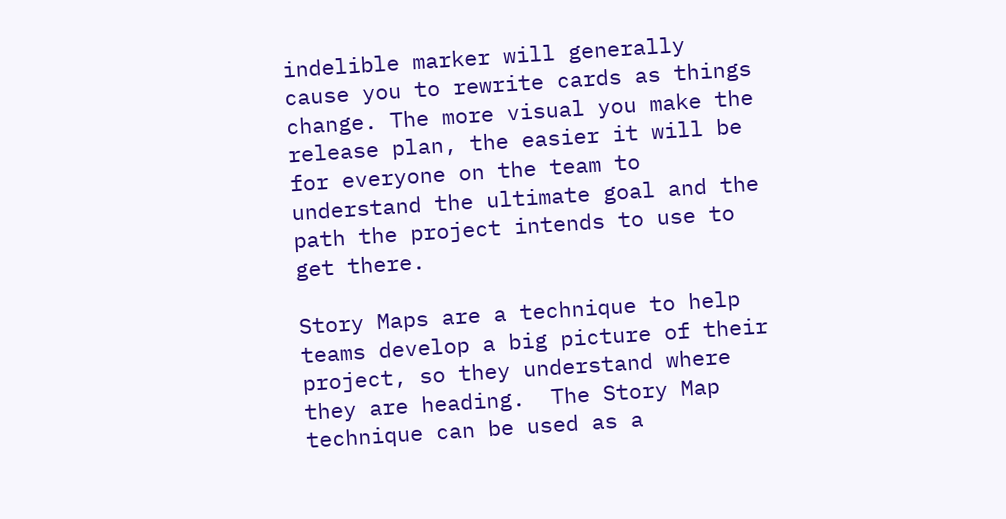indelible marker will generally cause you to rewrite cards as things change. The more visual you make the release plan, the easier it will be for everyone on the team to understand the ultimate goal and the path the project intends to use to get there.

Story Maps are a technique to help teams develop a big picture of their project, so they understand where they are heading.  The Story Map technique can be used as a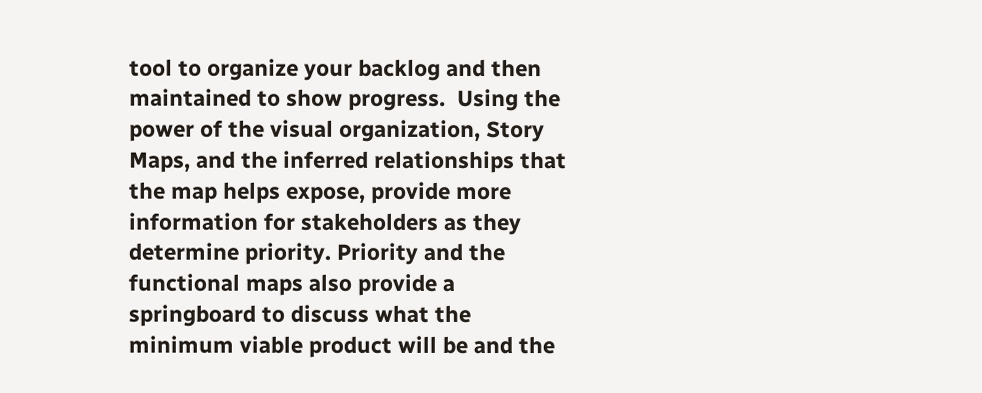tool to organize your backlog and then maintained to show progress.  Using the power of the visual organization, Story Maps, and the inferred relationships that the map helps expose, provide more information for stakeholders as they determine priority. Priority and the functional maps also provide a springboard to discuss what the minimum viable product will be and the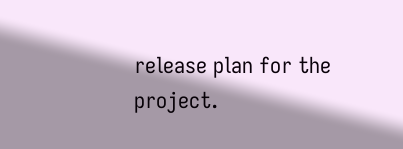release plan for the project.